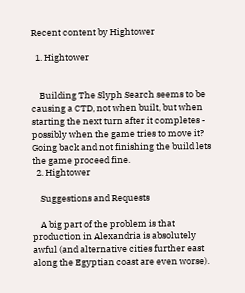Recent content by Hightower

  1. Hightower


    Building The Slyph Search seems to be causing a CTD, not when built, but when starting the next turn after it completes - possibly when the game tries to move it? Going back and not finishing the build lets the game proceed fine.
  2. Hightower

    Suggestions and Requests

    A big part of the problem is that production in Alexandria is absolutely awful (and alternative cities further east along the Egyptian coast are even worse).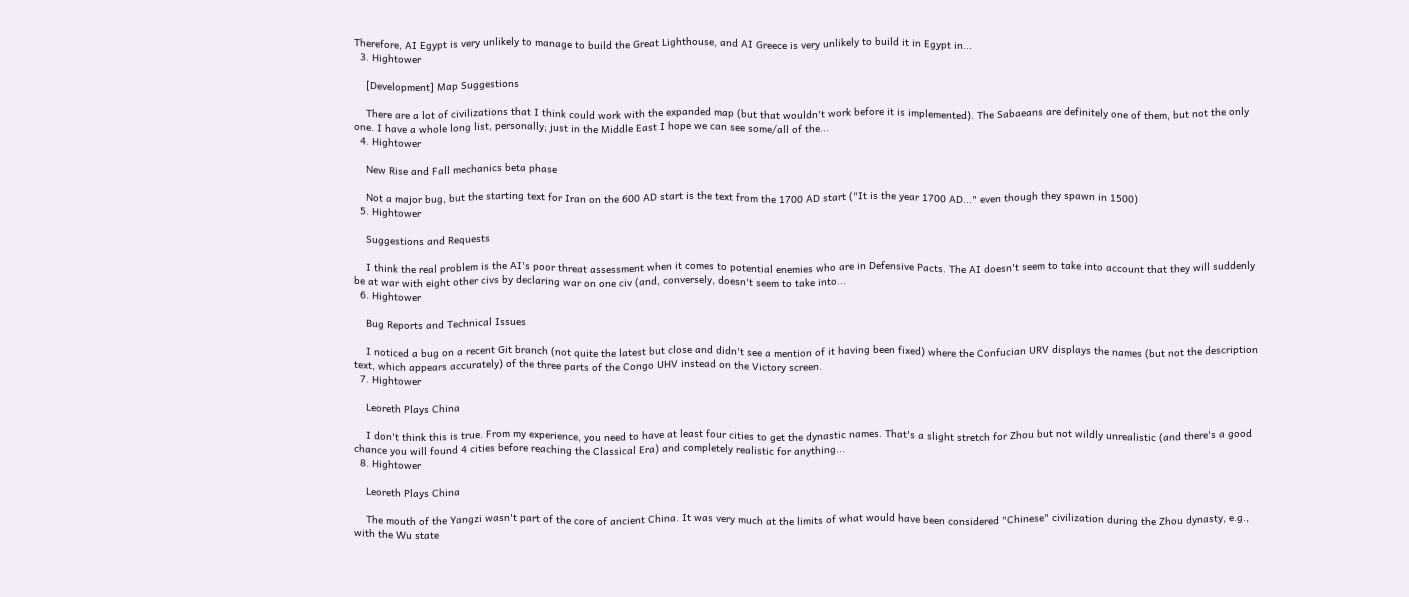Therefore, AI Egypt is very unlikely to manage to build the Great Lighthouse, and AI Greece is very unlikely to build it in Egypt in...
  3. Hightower

    [Development] Map Suggestions

    There are a lot of civilizations that I think could work with the expanded map (but that wouldn't work before it is implemented). The Sabaeans are definitely one of them, but not the only one. I have a whole long list, personally; just in the Middle East I hope we can see some/all of the...
  4. Hightower

    New Rise and Fall mechanics beta phase

    Not a major bug, but the starting text for Iran on the 600 AD start is the text from the 1700 AD start ("It is the year 1700 AD..." even though they spawn in 1500)
  5. Hightower

    Suggestions and Requests

    I think the real problem is the AI's poor threat assessment when it comes to potential enemies who are in Defensive Pacts. The AI doesn't seem to take into account that they will suddenly be at war with eight other civs by declaring war on one civ (and, conversely, doesn't seem to take into...
  6. Hightower

    Bug Reports and Technical Issues

    I noticed a bug on a recent Git branch (not quite the latest but close and didn't see a mention of it having been fixed) where the Confucian URV displays the names (but not the description text, which appears accurately) of the three parts of the Congo UHV instead on the Victory screen.
  7. Hightower

    Leoreth Plays China

    I don't think this is true. From my experience, you need to have at least four cities to get the dynastic names. That's a slight stretch for Zhou but not wildly unrealistic (and there's a good chance you will found 4 cities before reaching the Classical Era) and completely realistic for anything...
  8. Hightower

    Leoreth Plays China

    The mouth of the Yangzi wasn't part of the core of ancient China. It was very much at the limits of what would have been considered "Chinese" civilization during the Zhou dynasty, e.g., with the Wu state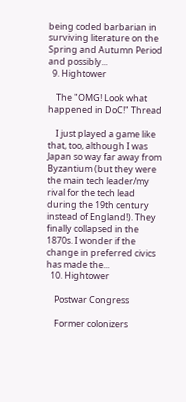being coded barbarian in surviving literature on the Spring and Autumn Period and possibly...
  9. Hightower

    The "OMG! Look what happened in DoC!" Thread

    I just played a game like that, too, although I was Japan so way far away from Byzantium (but they were the main tech leader/my rival for the tech lead during the 19th century instead of England!). They finally collapsed in the 1870s. I wonder if the change in preferred civics has made the...
  10. Hightower

    Postwar Congress

    Former colonizers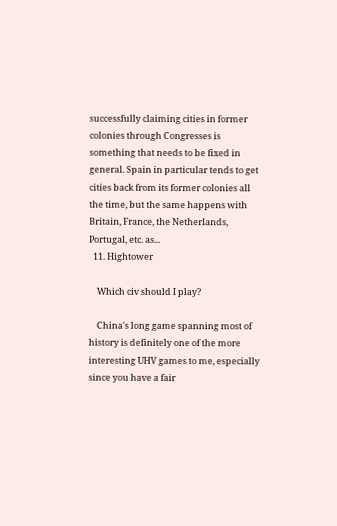successfully claiming cities in former colonies through Congresses is something that needs to be fixed in general. Spain in particular tends to get cities back from its former colonies all the time, but the same happens with Britain, France, the Netherlands, Portugal, etc. as...
  11. Hightower

    Which civ should I play?

    China's long game spanning most of history is definitely one of the more interesting UHV games to me, especially since you have a fair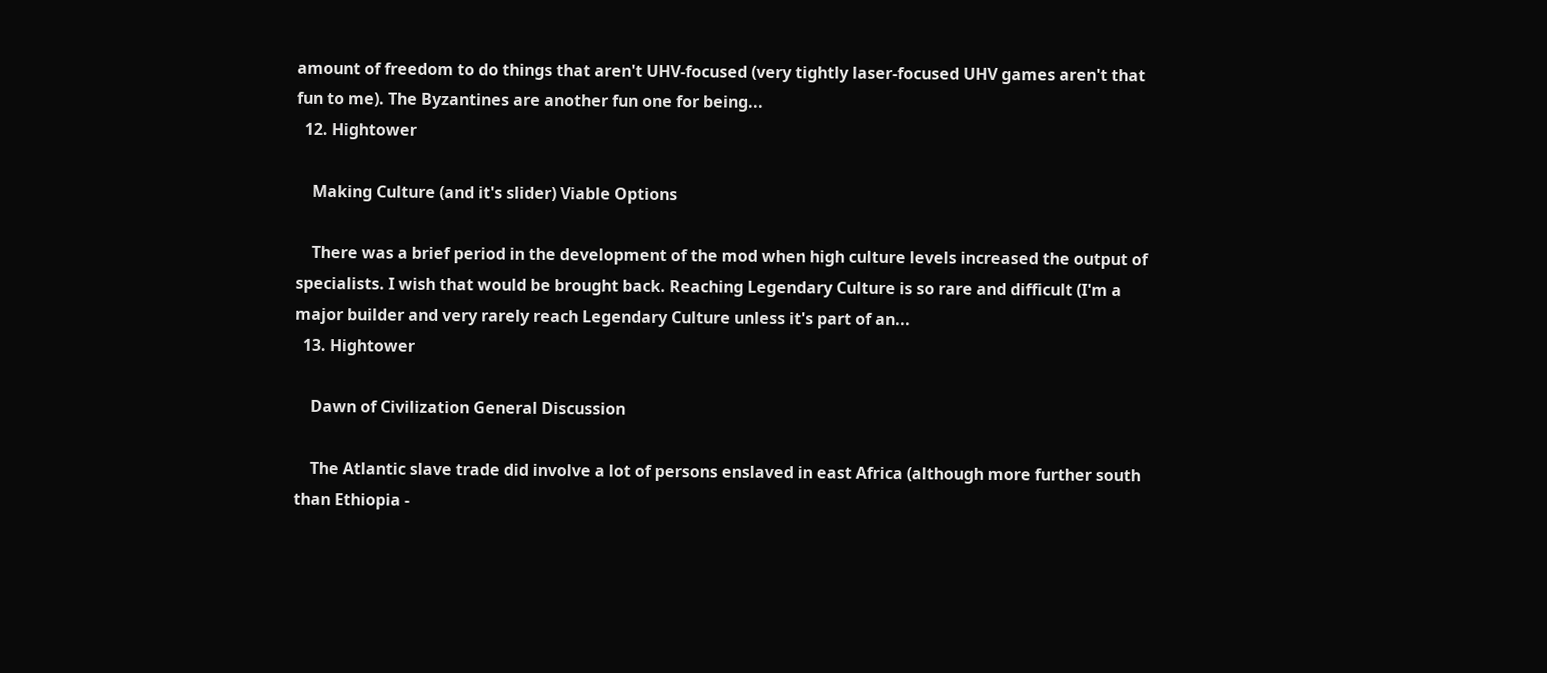amount of freedom to do things that aren't UHV-focused (very tightly laser-focused UHV games aren't that fun to me). The Byzantines are another fun one for being...
  12. Hightower

    Making Culture (and it's slider) Viable Options

    There was a brief period in the development of the mod when high culture levels increased the output of specialists. I wish that would be brought back. Reaching Legendary Culture is so rare and difficult (I'm a major builder and very rarely reach Legendary Culture unless it's part of an...
  13. Hightower

    Dawn of Civilization General Discussion

    The Atlantic slave trade did involve a lot of persons enslaved in east Africa (although more further south than Ethiopia -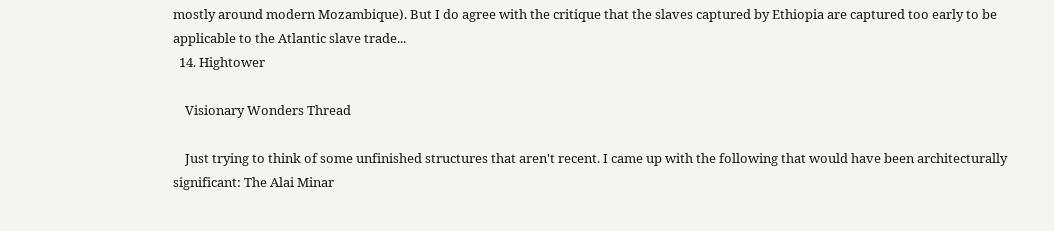mostly around modern Mozambique). But I do agree with the critique that the slaves captured by Ethiopia are captured too early to be applicable to the Atlantic slave trade...
  14. Hightower

    Visionary Wonders Thread

    Just trying to think of some unfinished structures that aren't recent. I came up with the following that would have been architecturally significant: The Alai Minar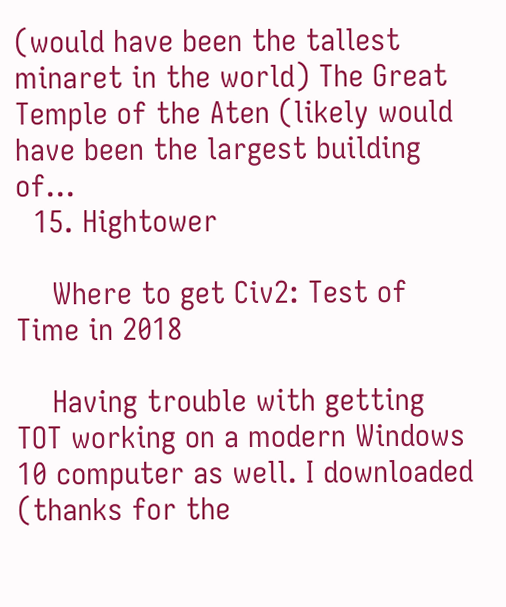(would have been the tallest minaret in the world) The Great Temple of the Aten (likely would have been the largest building of...
  15. Hightower

    Where to get Civ2: Test of Time in 2018

    Having trouble with getting TOT working on a modern Windows 10 computer as well. I downloaded (thanks for the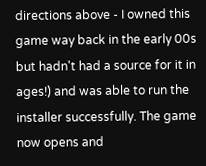directions above - I owned this game way back in the early 00s but hadn't had a source for it in ages!) and was able to run the installer successfully. The game now opens and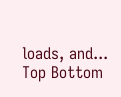loads, and...
Top Bottom